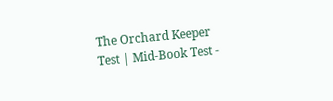The Orchard Keeper Test | Mid-Book Test -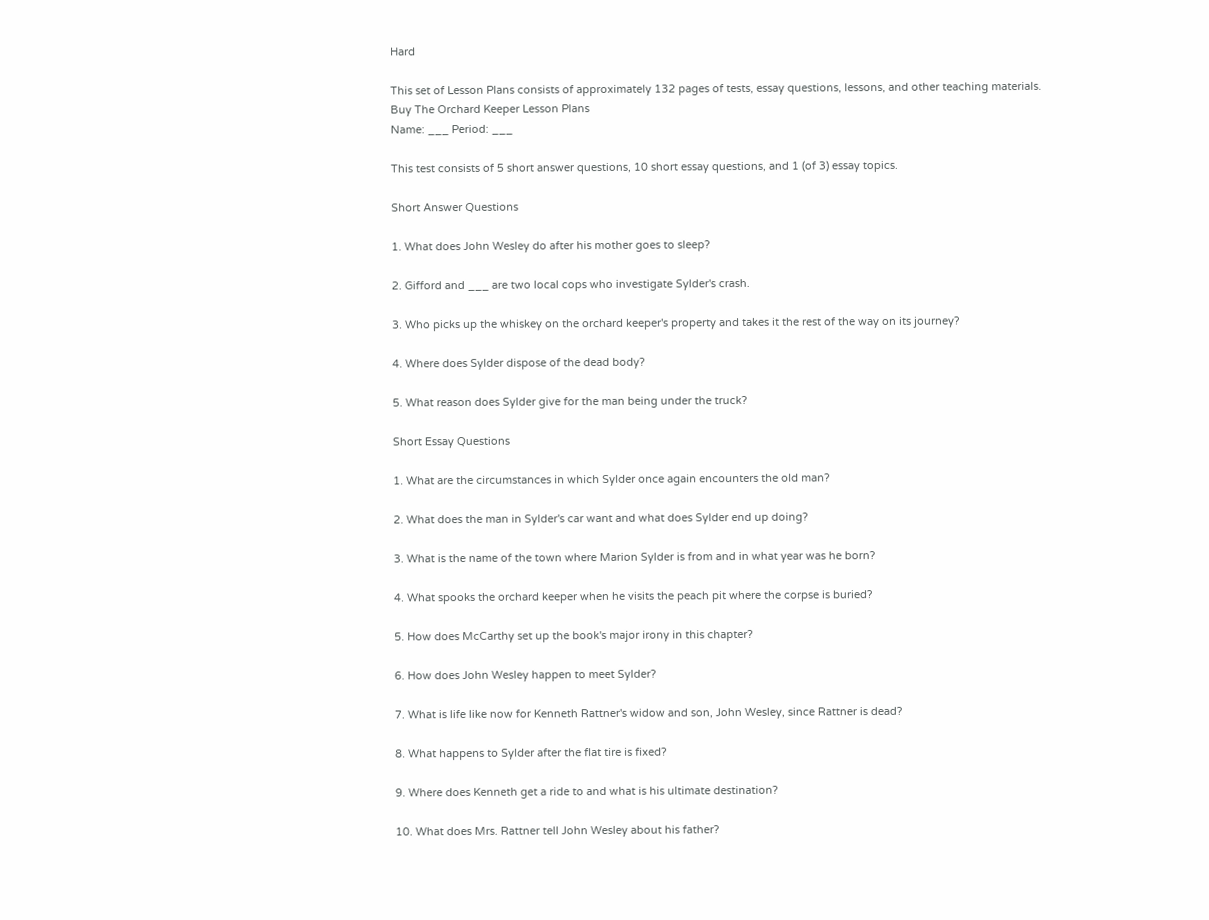Hard

This set of Lesson Plans consists of approximately 132 pages of tests, essay questions, lessons, and other teaching materials.
Buy The Orchard Keeper Lesson Plans
Name: ___ Period: ___

This test consists of 5 short answer questions, 10 short essay questions, and 1 (of 3) essay topics.

Short Answer Questions

1. What does John Wesley do after his mother goes to sleep?

2. Gifford and ___ are two local cops who investigate Sylder's crash.

3. Who picks up the whiskey on the orchard keeper's property and takes it the rest of the way on its journey?

4. Where does Sylder dispose of the dead body?

5. What reason does Sylder give for the man being under the truck?

Short Essay Questions

1. What are the circumstances in which Sylder once again encounters the old man?

2. What does the man in Sylder's car want and what does Sylder end up doing?

3. What is the name of the town where Marion Sylder is from and in what year was he born?

4. What spooks the orchard keeper when he visits the peach pit where the corpse is buried?

5. How does McCarthy set up the book's major irony in this chapter?

6. How does John Wesley happen to meet Sylder?

7. What is life like now for Kenneth Rattner's widow and son, John Wesley, since Rattner is dead?

8. What happens to Sylder after the flat tire is fixed?

9. Where does Kenneth get a ride to and what is his ultimate destination?

10. What does Mrs. Rattner tell John Wesley about his father?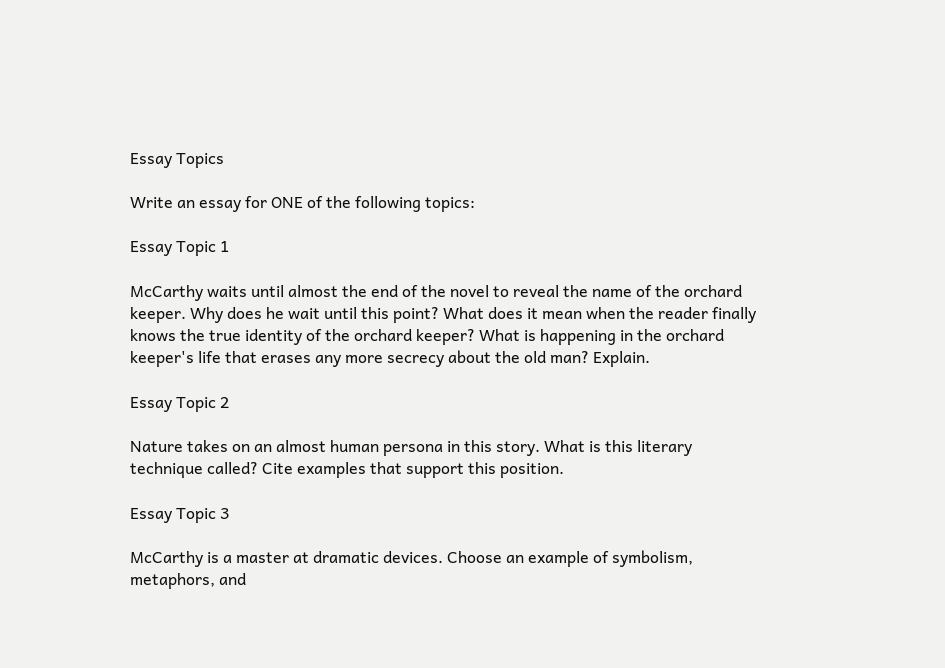Essay Topics

Write an essay for ONE of the following topics:

Essay Topic 1

McCarthy waits until almost the end of the novel to reveal the name of the orchard keeper. Why does he wait until this point? What does it mean when the reader finally knows the true identity of the orchard keeper? What is happening in the orchard keeper's life that erases any more secrecy about the old man? Explain.

Essay Topic 2

Nature takes on an almost human persona in this story. What is this literary technique called? Cite examples that support this position.

Essay Topic 3

McCarthy is a master at dramatic devices. Choose an example of symbolism, metaphors, and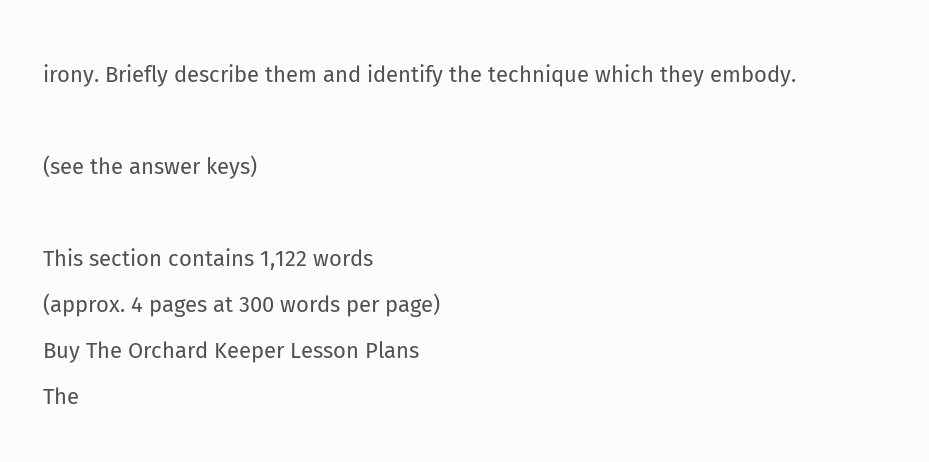irony. Briefly describe them and identify the technique which they embody.

(see the answer keys)

This section contains 1,122 words
(approx. 4 pages at 300 words per page)
Buy The Orchard Keeper Lesson Plans
The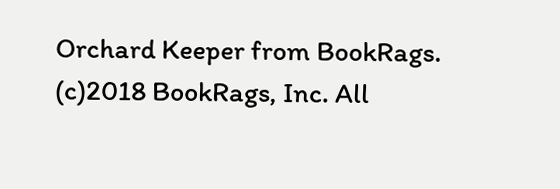Orchard Keeper from BookRags. (c)2018 BookRags, Inc. All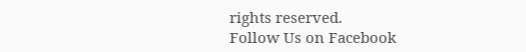rights reserved.
Follow Us on Facebook